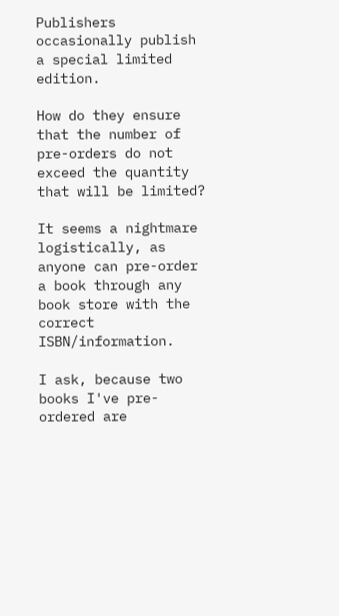Publishers occasionally publish a special limited edition.

How do they ensure that the number of pre-orders do not exceed the quantity that will be limited?

It seems a nightmare logistically, as anyone can pre-order a book through any book store with the correct ISBN/information.

I ask, because two books I've pre-ordered are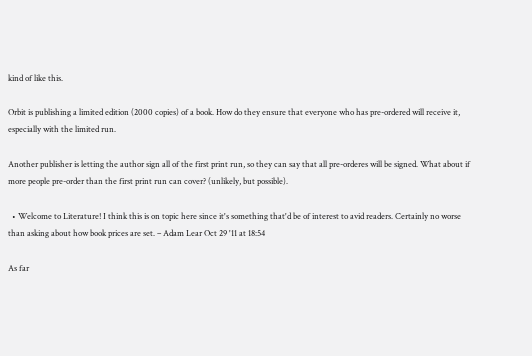kind of like this.

Orbit is publishing a limited edition (2000 copies) of a book. How do they ensure that everyone who has pre-ordered will receive it, especially with the limited run.

Another publisher is letting the author sign all of the first print run, so they can say that all pre-orderes will be signed. What about if more people pre-order than the first print run can cover? (unlikely, but possible).

  • Welcome to Literature! I think this is on topic here since it's something that'd be of interest to avid readers. Certainly no worse than asking about how book prices are set. – Adam Lear Oct 29 '11 at 18:54

As far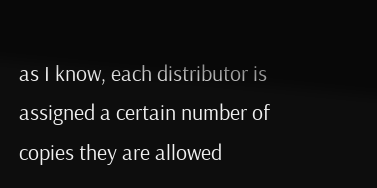as I know, each distributor is assigned a certain number of copies they are allowed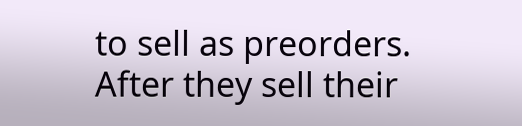to sell as preorders. After they sell their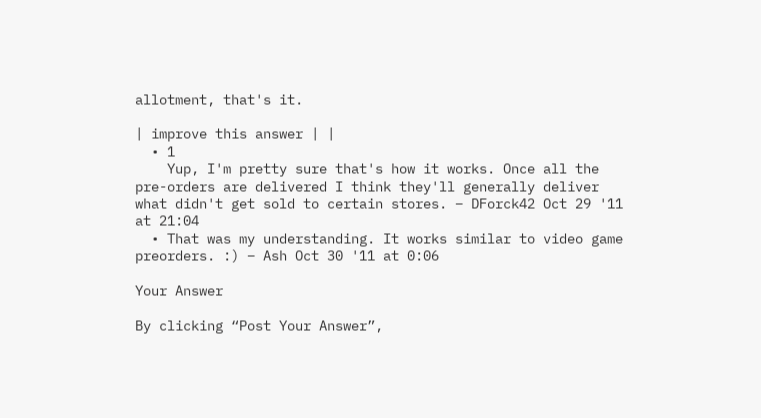allotment, that's it.

| improve this answer | |
  • 1
    Yup, I'm pretty sure that's how it works. Once all the pre-orders are delivered I think they'll generally deliver what didn't get sold to certain stores. – DForck42 Oct 29 '11 at 21:04
  • That was my understanding. It works similar to video game preorders. :) – Ash Oct 30 '11 at 0:06

Your Answer

By clicking “Post Your Answer”,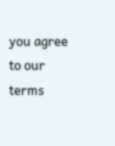you agree to our terms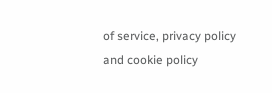of service, privacy policy and cookie policy